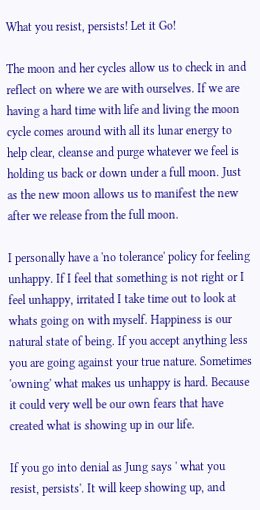What you resist, persists! Let it Go!

The moon and her cycles allow us to check in and reflect on where we are with ourselves. If we are having a hard time with life and living the moon cycle comes around with all its lunar energy to help clear, cleanse and purge whatever we feel is holding us back or down under a full moon. Just as the new moon allows us to manifest the new after we release from the full moon.

I personally have a 'no tolerance' policy for feeling unhappy. If I feel that something is not right or I feel unhappy, irritated I take time out to look at whats going on with myself. Happiness is our natural state of being. If you accept anything less you are going against your true nature. Sometimes 'owning' what makes us unhappy is hard. Because it could very well be our own fears that have created what is showing up in our life.

If you go into denial as Jung says ' what you resist, persists'. It will keep showing up, and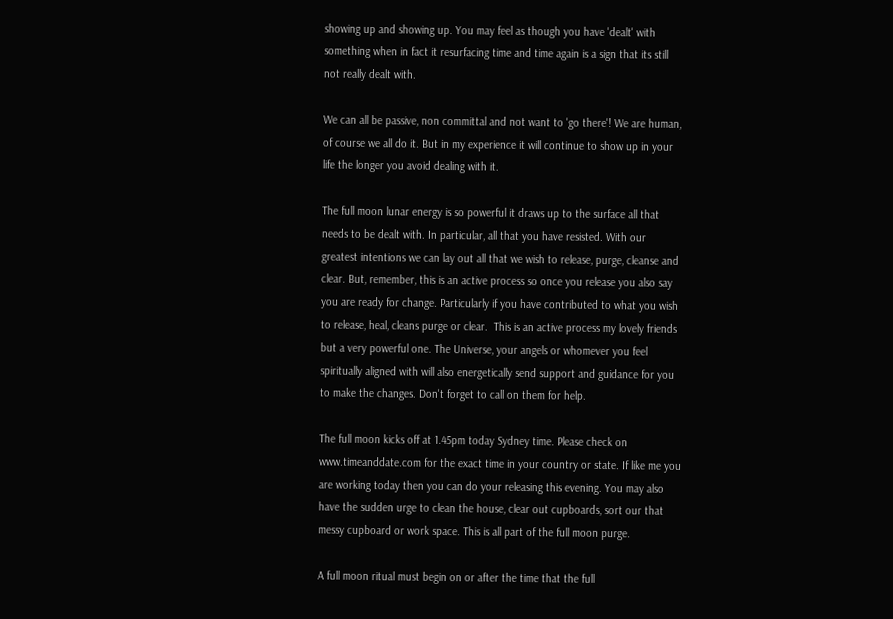showing up and showing up. You may feel as though you have 'dealt' with something when in fact it resurfacing time and time again is a sign that its still not really dealt with.

We can all be passive, non committal and not want to 'go there'! We are human, of course we all do it. But in my experience it will continue to show up in your life the longer you avoid dealing with it.

The full moon lunar energy is so powerful it draws up to the surface all that needs to be dealt with. In particular, all that you have resisted. With our greatest intentions we can lay out all that we wish to release, purge, cleanse and clear. But, remember, this is an active process so once you release you also say you are ready for change. Particularly if you have contributed to what you wish to release, heal, cleans purge or clear.  This is an active process my lovely friends but a very powerful one. The Universe, your angels or whomever you feel spiritually aligned with will also energetically send support and guidance for you to make the changes. Don't forget to call on them for help.

The full moon kicks off at 1.45pm today Sydney time. Please check on www.timeanddate.com for the exact time in your country or state. If like me you are working today then you can do your releasing this evening. You may also have the sudden urge to clean the house, clear out cupboards, sort our that messy cupboard or work space. This is all part of the full moon purge.

A full moon ritual must begin on or after the time that the full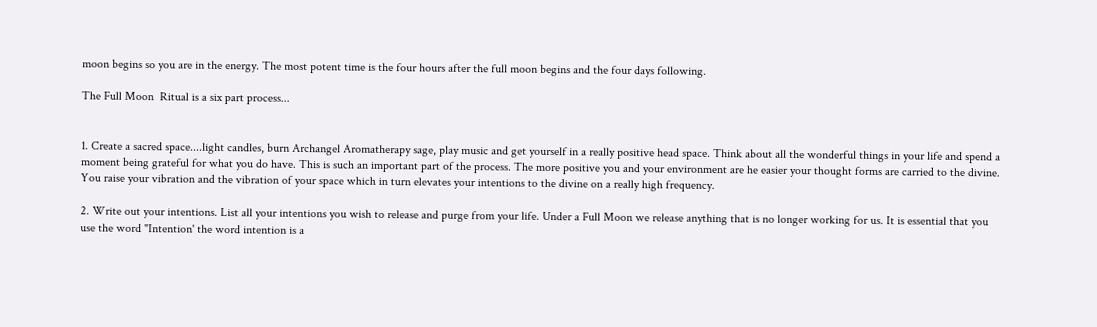moon begins so you are in the energy. The most potent time is the four hours after the full moon begins and the four days following.

The Full Moon  Ritual is a six part process...


1. Create a sacred space....light candles, burn Archangel Aromatherapy sage, play music and get yourself in a really positive head space. Think about all the wonderful things in your life and spend a moment being grateful for what you do have. This is such an important part of the process. The more positive you and your environment are he easier your thought forms are carried to the divine. You raise your vibration and the vibration of your space which in turn elevates your intentions to the divine on a really high frequency.

2. Write out your intentions. List all your intentions you wish to release and purge from your life. Under a Full Moon we release anything that is no longer working for us. It is essential that you use the word "Intention' the word intention is a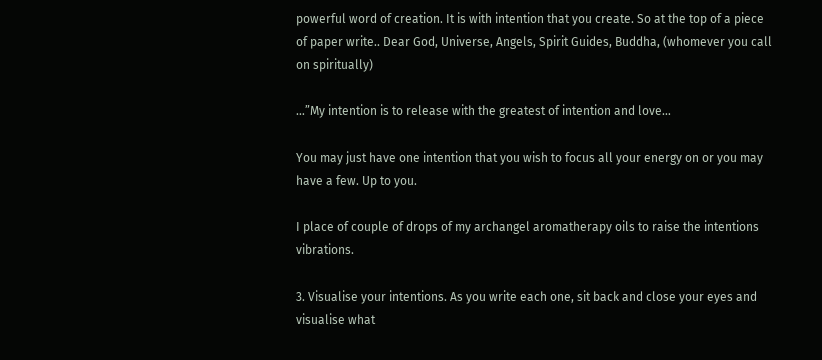powerful word of creation. It is with intention that you create. So at the top of a piece of paper write.. Dear God, Universe, Angels, Spirit Guides, Buddha, (whomever you call on spiritually)

…”My intention is to release with the greatest of intention and love…

You may just have one intention that you wish to focus all your energy on or you may have a few. Up to you.

I place of couple of drops of my archangel aromatherapy oils to raise the intentions vibrations.

3. Visualise your intentions. As you write each one, sit back and close your eyes and visualise what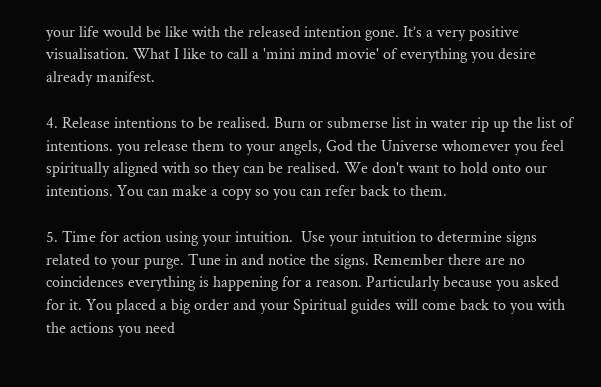your life would be like with the released intention gone. It’s a very positive visualisation. What I like to call a 'mini mind movie' of everything you desire already manifest.

4. Release intentions to be realised. Burn or submerse list in water rip up the list of intentions. you release them to your angels, God the Universe whomever you feel spiritually aligned with so they can be realised. We don't want to hold onto our intentions. You can make a copy so you can refer back to them.

5. Time for action using your intuition.  Use your intuition to determine signs related to your purge. Tune in and notice the signs. Remember there are no coincidences everything is happening for a reason. Particularly because you asked for it. You placed a big order and your Spiritual guides will come back to you with the actions you need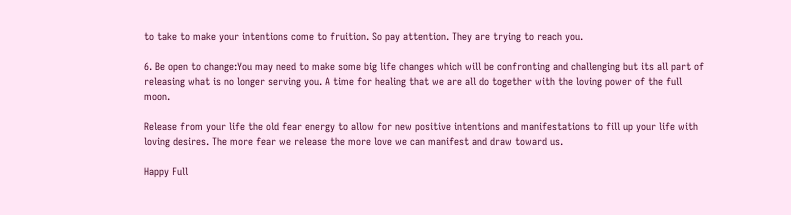to take to make your intentions come to fruition. So pay attention. They are trying to reach you.

6. Be open to change:You may need to make some big life changes which will be confronting and challenging but its all part of releasing what is no longer serving you. A time for healing that we are all do together with the loving power of the full moon.

Release from your life the old fear energy to allow for new positive intentions and manifestations to fill up your life with loving desires. The more fear we release the more love we can manifest and draw toward us.

Happy Full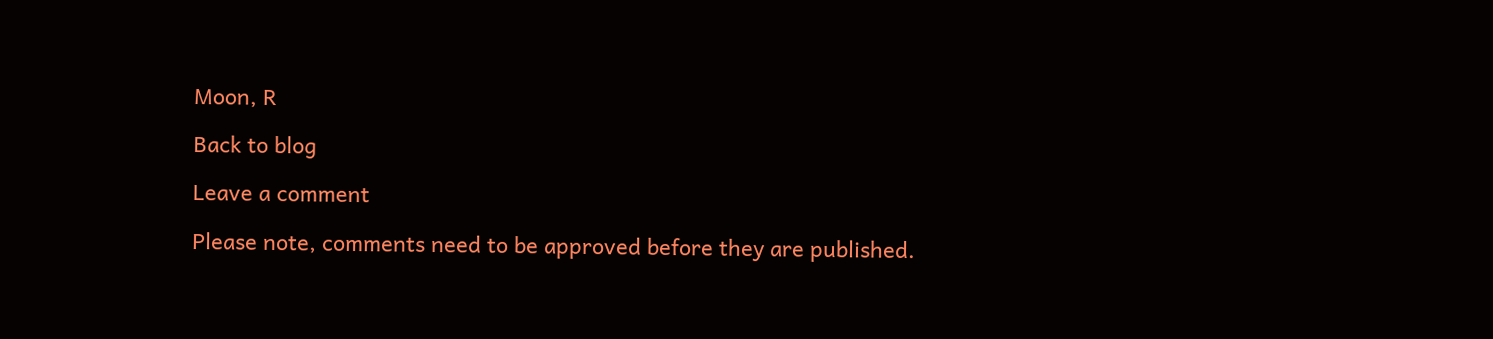Moon, R

Back to blog

Leave a comment

Please note, comments need to be approved before they are published.